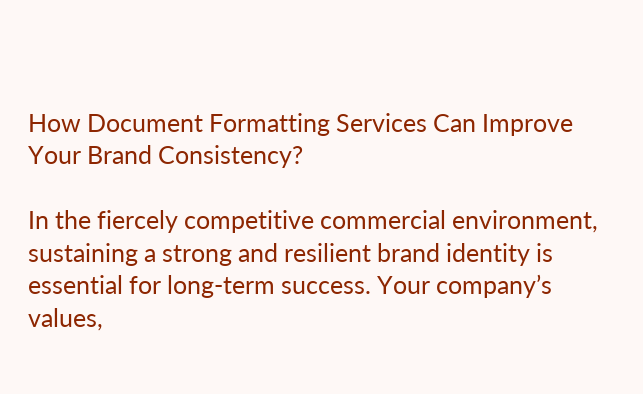How Document Formatting Services Can Improve Your Brand Consistency?

In the fiercely competitive commercial environment, sustaining a strong and resilient brand identity is essential for long-term success. Your company’s values,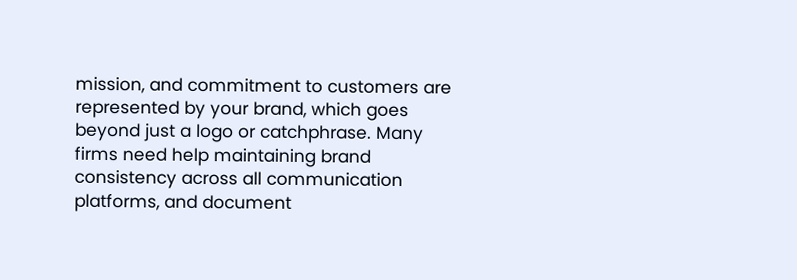mission, and commitment to customers are represented by your brand, which goes beyond just a logo or catchphrase. Many firms need help maintaining brand consistency across all communication platforms, and document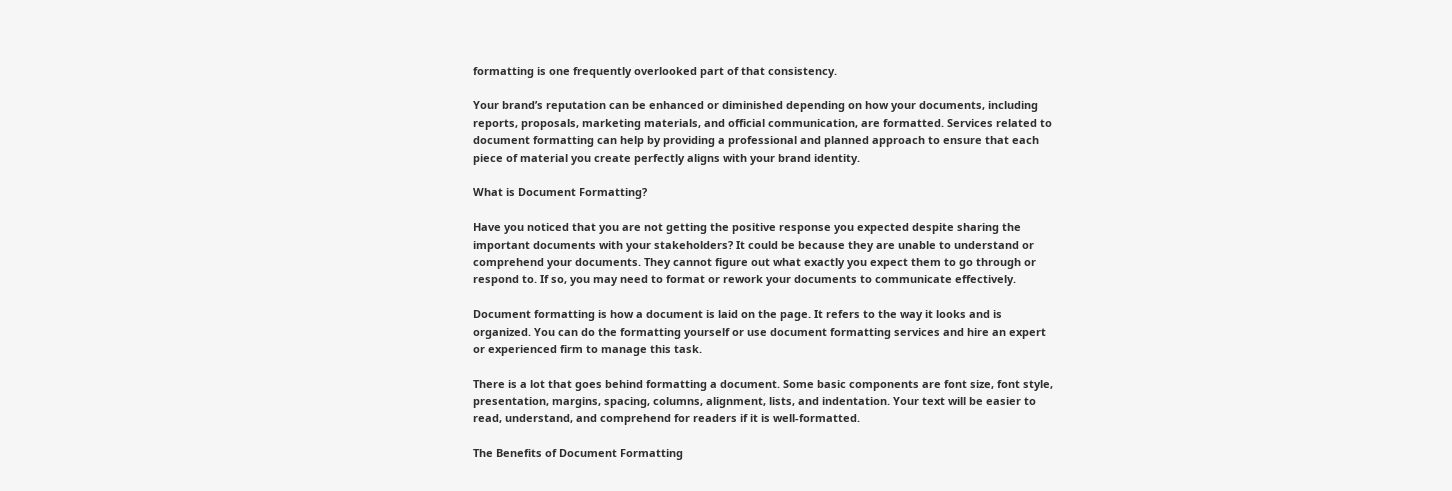formatting is one frequently overlooked part of that consistency.

Your brand’s reputation can be enhanced or diminished depending on how your documents, including reports, proposals, marketing materials, and official communication, are formatted. Services related to document formatting can help by providing a professional and planned approach to ensure that each piece of material you create perfectly aligns with your brand identity.

What is Document Formatting?

Have you noticed that you are not getting the positive response you expected despite sharing the important documents with your stakeholders? It could be because they are unable to understand or comprehend your documents. They cannot figure out what exactly you expect them to go through or respond to. If so, you may need to format or rework your documents to communicate effectively.

Document formatting is how a document is laid on the page. It refers to the way it looks and is organized. You can do the formatting yourself or use document formatting services and hire an expert or experienced firm to manage this task.

There is a lot that goes behind formatting a document. Some basic components are font size, font style, presentation, margins, spacing, columns, alignment, lists, and indentation. Your text will be easier to read, understand, and comprehend for readers if it is well-formatted.

The Benefits of Document Formatting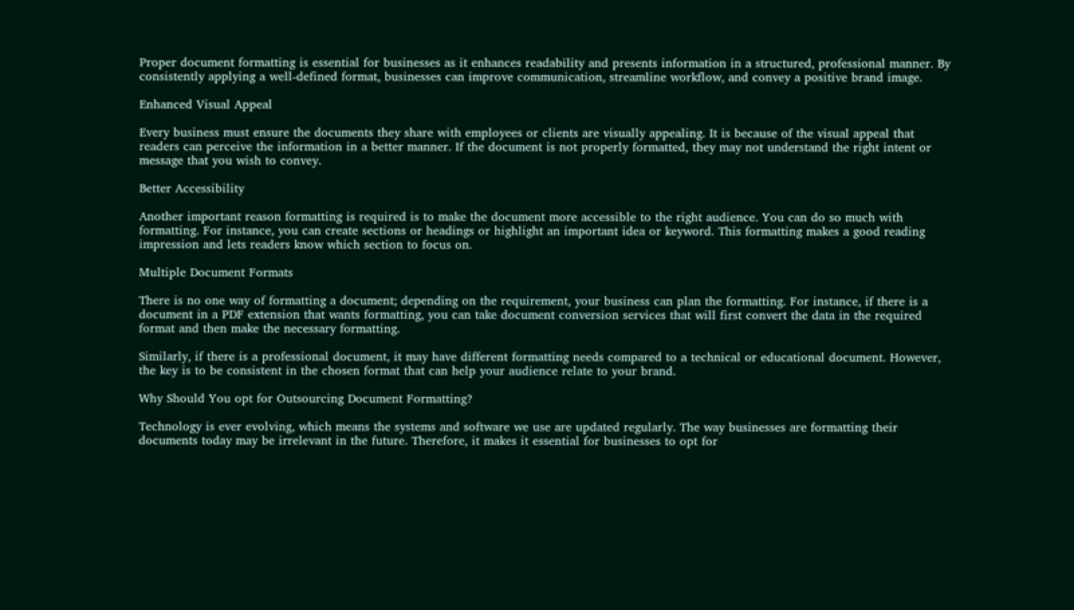Proper document formatting is essential for businesses as it enhances readability and presents information in a structured, professional manner. By consistently applying a well-defined format, businesses can improve communication, streamline workflow, and convey a positive brand image.

Enhanced Visual Appeal

Every business must ensure the documents they share with employees or clients are visually appealing. It is because of the visual appeal that readers can perceive the information in a better manner. If the document is not properly formatted, they may not understand the right intent or message that you wish to convey.

Better Accessibility

Another important reason formatting is required is to make the document more accessible to the right audience. You can do so much with formatting. For instance, you can create sections or headings or highlight an important idea or keyword. This formatting makes a good reading impression and lets readers know which section to focus on.

Multiple Document Formats

There is no one way of formatting a document; depending on the requirement, your business can plan the formatting. For instance, if there is a document in a PDF extension that wants formatting, you can take document conversion services that will first convert the data in the required format and then make the necessary formatting.

Similarly, if there is a professional document, it may have different formatting needs compared to a technical or educational document. However, the key is to be consistent in the chosen format that can help your audience relate to your brand.

Why Should You opt for Outsourcing Document Formatting?

Technology is ever evolving, which means the systems and software we use are updated regularly. The way businesses are formatting their documents today may be irrelevant in the future. Therefore, it makes it essential for businesses to opt for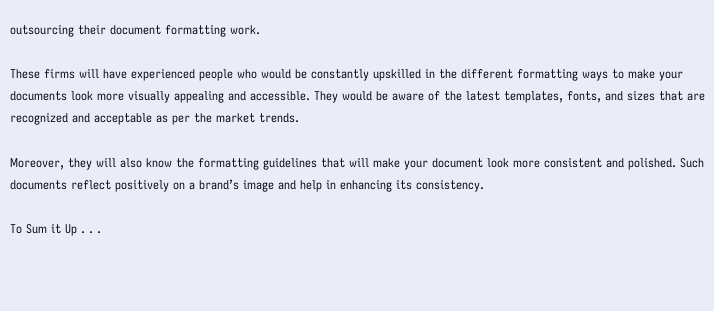outsourcing their document formatting work.

These firms will have experienced people who would be constantly upskilled in the different formatting ways to make your documents look more visually appealing and accessible. They would be aware of the latest templates, fonts, and sizes that are recognized and acceptable as per the market trends.

Moreover, they will also know the formatting guidelines that will make your document look more consistent and polished. Such documents reflect positively on a brand’s image and help in enhancing its consistency.

To Sum it Up . . .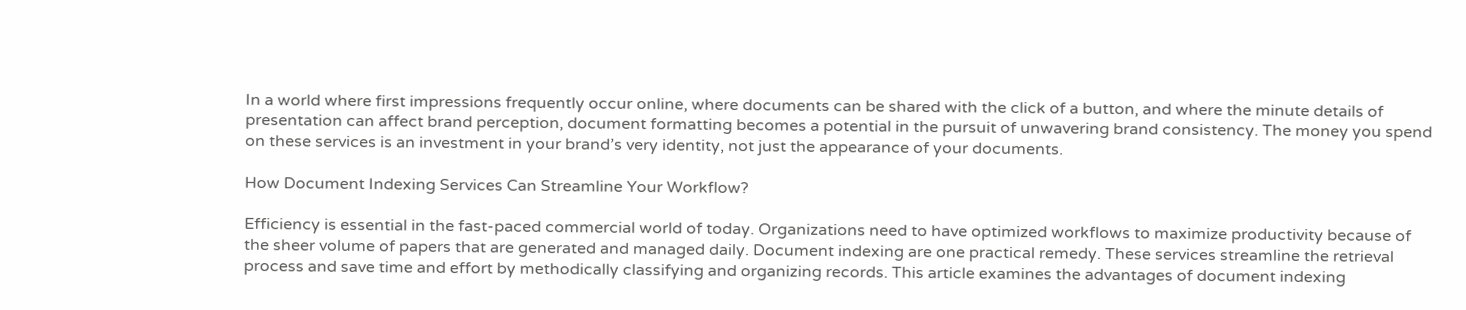In a world where first impressions frequently occur online, where documents can be shared with the click of a button, and where the minute details of presentation can affect brand perception, document formatting becomes a potential in the pursuit of unwavering brand consistency. The money you spend on these services is an investment in your brand’s very identity, not just the appearance of your documents.

How Document Indexing Services Can Streamline Your Workflow?

Efficiency is essential in the fast-paced commercial world of today. Organizations need to have optimized workflows to maximize productivity because of the sheer volume of papers that are generated and managed daily. Document indexing are one practical remedy. These services streamline the retrieval process and save time and effort by methodically classifying and organizing records. This article examines the advantages of document indexing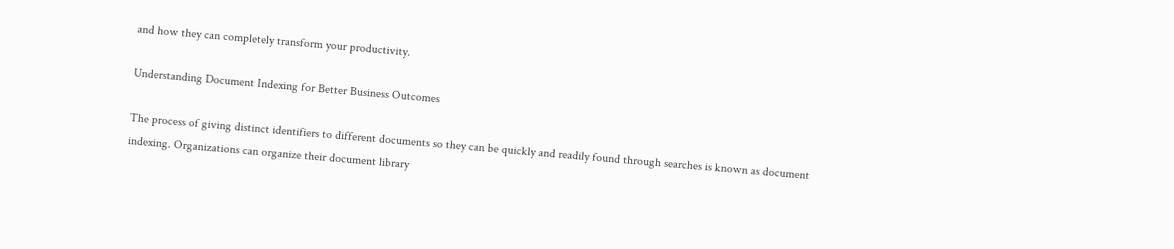and how they can completely transform your productivity.

Understanding Document Indexing for Better Business Outcomes

The process of giving distinct identifiers to different documents so they can be quickly and readily found through searches is known as document indexing. Organizations can organize their document library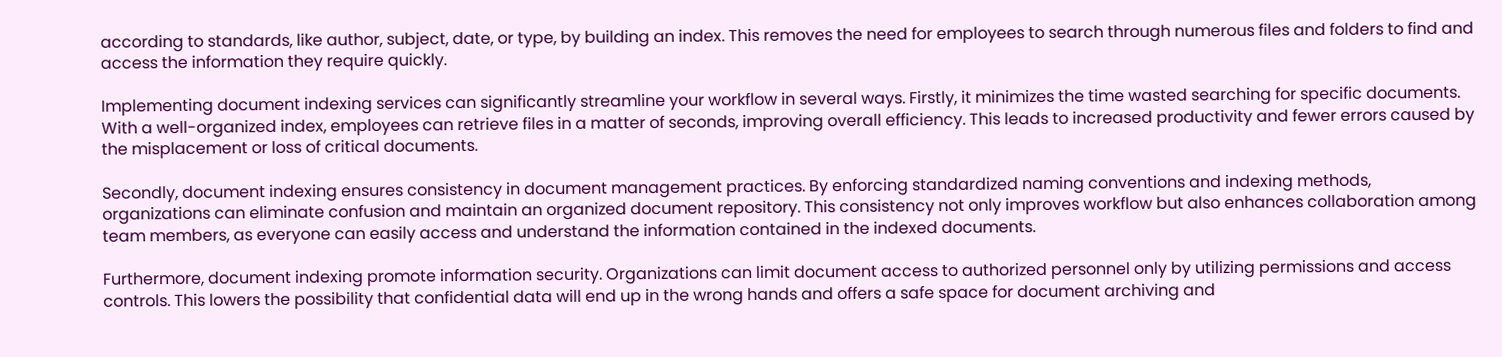according to standards, like author, subject, date, or type, by building an index. This removes the need for employees to search through numerous files and folders to find and access the information they require quickly.

Implementing document indexing services can significantly streamline your workflow in several ways. Firstly, it minimizes the time wasted searching for specific documents. With a well-organized index, employees can retrieve files in a matter of seconds, improving overall efficiency. This leads to increased productivity and fewer errors caused by the misplacement or loss of critical documents.

Secondly, document indexing ensures consistency in document management practices. By enforcing standardized naming conventions and indexing methods, organizations can eliminate confusion and maintain an organized document repository. This consistency not only improves workflow but also enhances collaboration among team members, as everyone can easily access and understand the information contained in the indexed documents.

Furthermore, document indexing promote information security. Organizations can limit document access to authorized personnel only by utilizing permissions and access controls. This lowers the possibility that confidential data will end up in the wrong hands and offers a safe space for document archiving and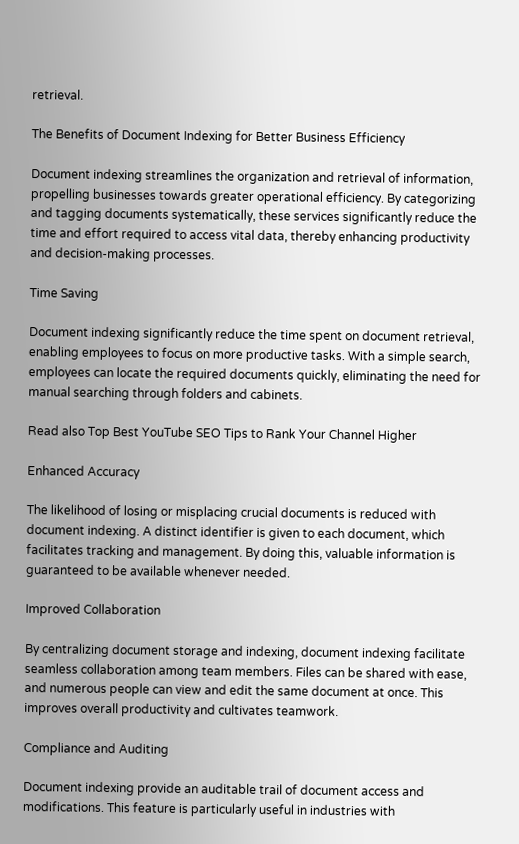retrieval.

The Benefits of Document Indexing for Better Business Efficiency

Document indexing streamlines the organization and retrieval of information, propelling businesses towards greater operational efficiency. By categorizing and tagging documents systematically, these services significantly reduce the time and effort required to access vital data, thereby enhancing productivity and decision-making processes.

Time Saving

Document indexing significantly reduce the time spent on document retrieval, enabling employees to focus on more productive tasks. With a simple search, employees can locate the required documents quickly, eliminating the need for manual searching through folders and cabinets.

Read also Top Best YouTube SEO Tips to Rank Your Channel Higher

Enhanced Accuracy

The likelihood of losing or misplacing crucial documents is reduced with document indexing. A distinct identifier is given to each document, which facilitates tracking and management. By doing this, valuable information is guaranteed to be available whenever needed.

Improved Collaboration

By centralizing document storage and indexing, document indexing facilitate seamless collaboration among team members. Files can be shared with ease, and numerous people can view and edit the same document at once. This improves overall productivity and cultivates teamwork.

Compliance and Auditing

Document indexing provide an auditable trail of document access and modifications. This feature is particularly useful in industries with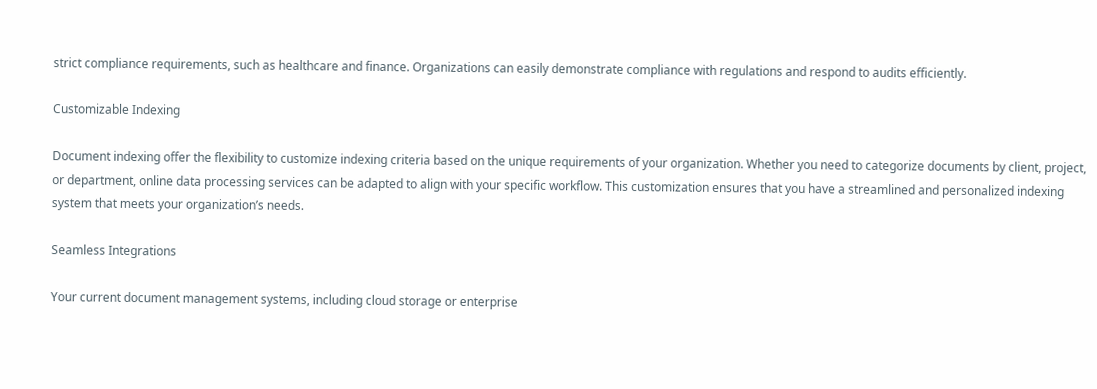strict compliance requirements, such as healthcare and finance. Organizations can easily demonstrate compliance with regulations and respond to audits efficiently.

Customizable Indexing

Document indexing offer the flexibility to customize indexing criteria based on the unique requirements of your organization. Whether you need to categorize documents by client, project, or department, online data processing services can be adapted to align with your specific workflow. This customization ensures that you have a streamlined and personalized indexing system that meets your organization’s needs.

Seamless Integrations

Your current document management systems, including cloud storage or enterprise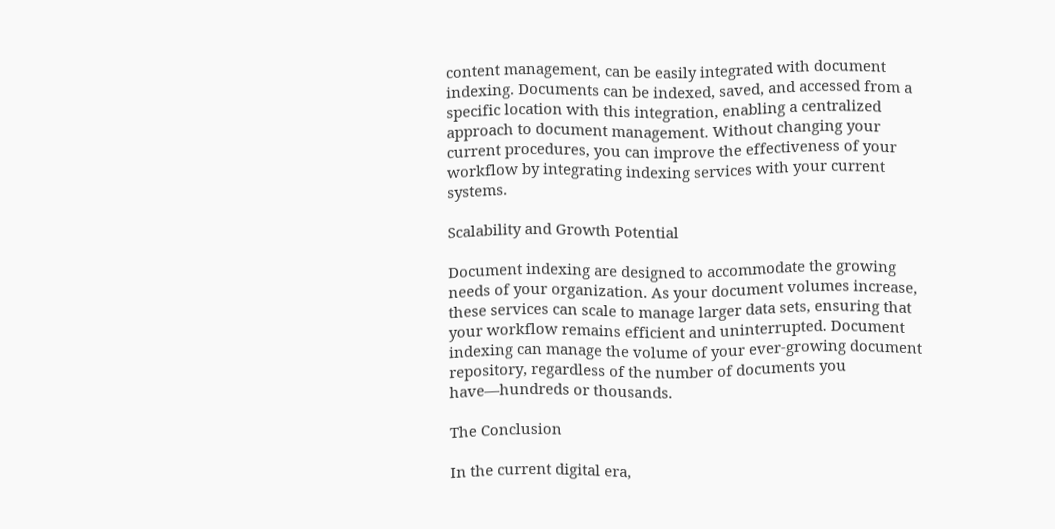content management, can be easily integrated with document indexing. Documents can be indexed, saved, and accessed from a specific location with this integration, enabling a centralized approach to document management. Without changing your current procedures, you can improve the effectiveness of your workflow by integrating indexing services with your current systems.

Scalability and Growth Potential

Document indexing are designed to accommodate the growing needs of your organization. As your document volumes increase, these services can scale to manage larger data sets, ensuring that your workflow remains efficient and uninterrupted. Document indexing can manage the volume of your ever-growing document repository, regardless of the number of documents you have—hundreds or thousands.

The Conclusion

In the current digital era,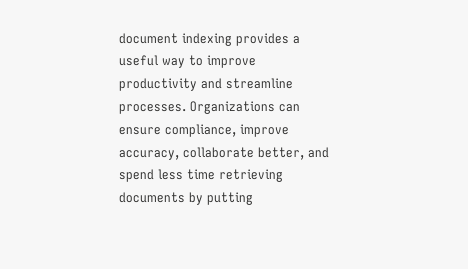document indexing provides a useful way to improve productivity and streamline processes. Organizations can ensure compliance, improve accuracy, collaborate better, and spend less time retrieving documents by putting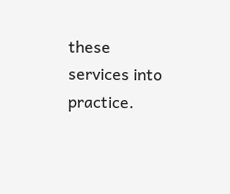these services into practice.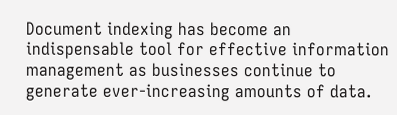Document indexing has become an indispensable tool for effective information management as businesses continue to generate ever-increasing amounts of data.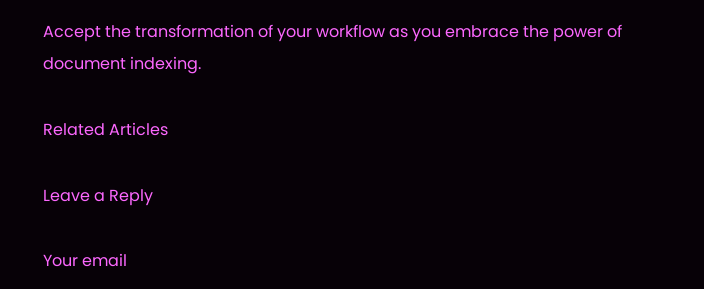Accept the transformation of your workflow as you embrace the power of document indexing.

Related Articles

Leave a Reply

Your email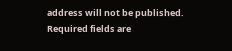address will not be published. Required fields are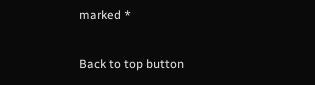marked *

Back to top button